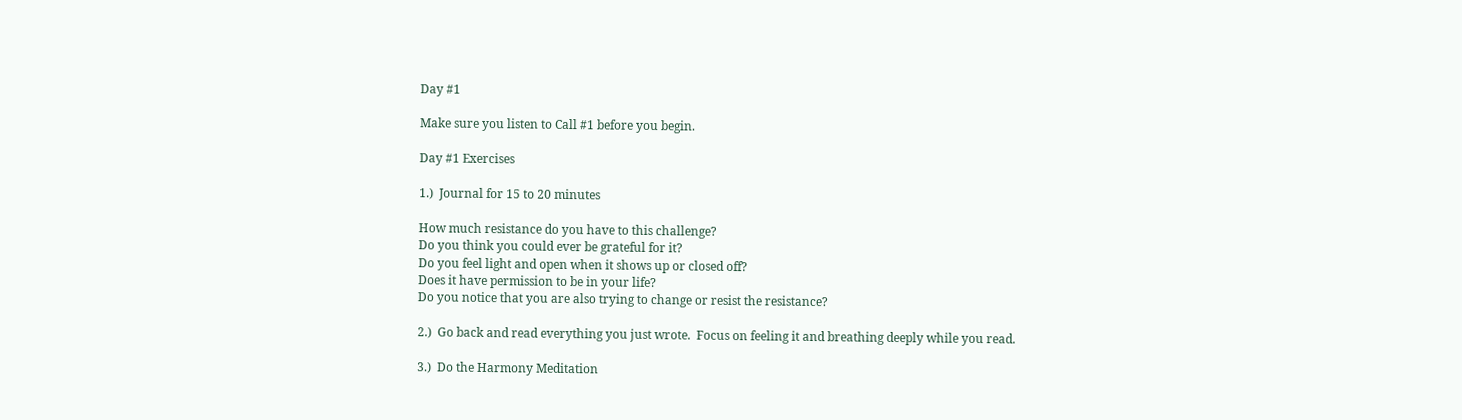Day #1

Make sure you listen to Call #1 before you begin.

Day #1 Exercises

1.)  Journal for 15 to 20 minutes

How much resistance do you have to this challenge?
Do you think you could ever be grateful for it?
Do you feel light and open when it shows up or closed off?
Does it have permission to be in your life?
Do you notice that you are also trying to change or resist the resistance?

2.)  Go back and read everything you just wrote.  Focus on feeling it and breathing deeply while you read.

3.)  Do the Harmony Meditation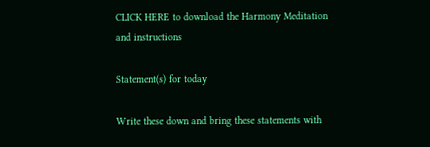CLICK HERE to download the Harmony Meditation and instructions

Statement(s) for today

Write these down and bring these statements with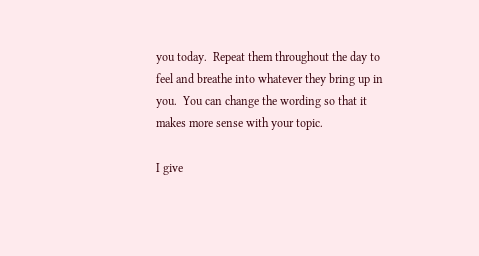you today.  Repeat them throughout the day to feel and breathe into whatever they bring up in you.  You can change the wording so that it makes more sense with your topic.

I give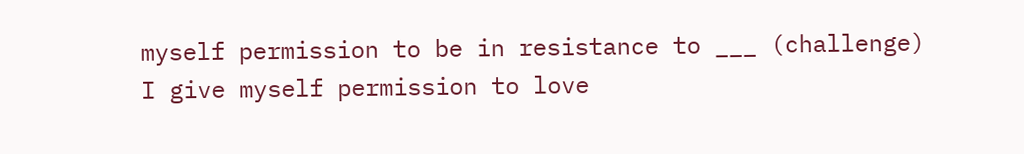myself permission to be in resistance to ___ (challenge)
I give myself permission to love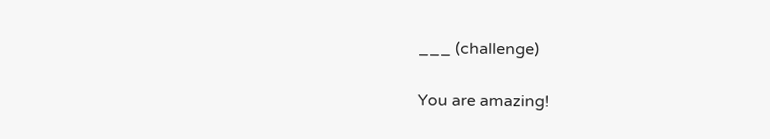___ (challenge)

You are amazing!